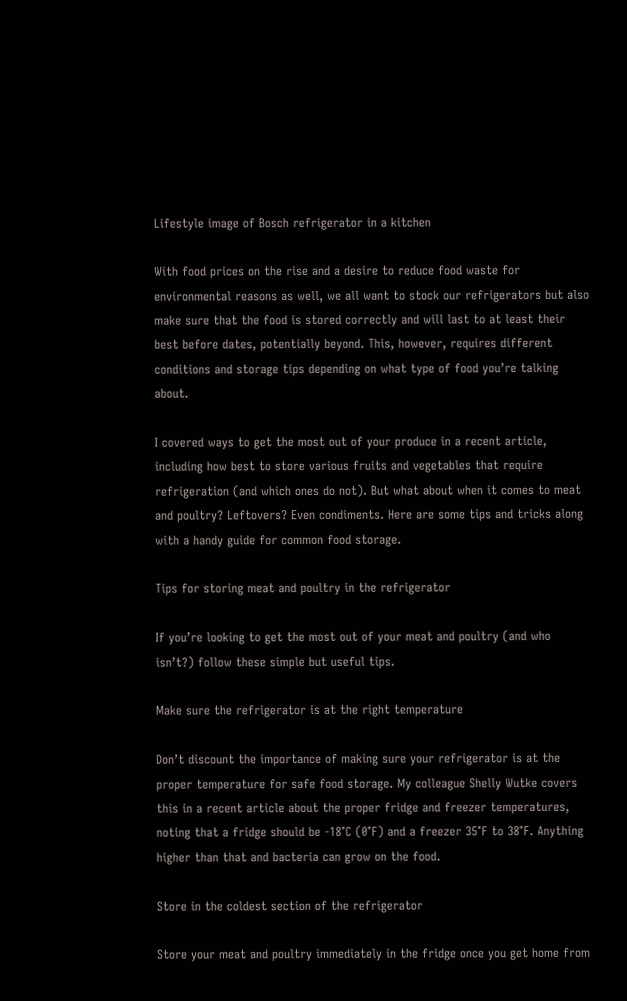Lifestyle image of Bosch refrigerator in a kitchen

With food prices on the rise and a desire to reduce food waste for environmental reasons as well, we all want to stock our refrigerators but also make sure that the food is stored correctly and will last to at least their best before dates, potentially beyond. This, however, requires different conditions and storage tips depending on what type of food you’re talking about.

I covered ways to get the most out of your produce in a recent article, including how best to store various fruits and vegetables that require refrigeration (and which ones do not). But what about when it comes to meat and poultry? Leftovers? Even condiments. Here are some tips and tricks along with a handy guide for common food storage.

Tips for storing meat and poultry in the refrigerator

If you’re looking to get the most out of your meat and poultry (and who isn’t?) follow these simple but useful tips.

Make sure the refrigerator is at the right temperature

Don’t discount the importance of making sure your refrigerator is at the proper temperature for safe food storage. My colleague Shelly Wutke covers this in a recent article about the proper fridge and freezer temperatures, noting that a fridge should be -18°C (0°F) and a freezer 35°F to 38°F. Anything higher than that and bacteria can grow on the food.

Store in the coldest section of the refrigerator

Store your meat and poultry immediately in the fridge once you get home from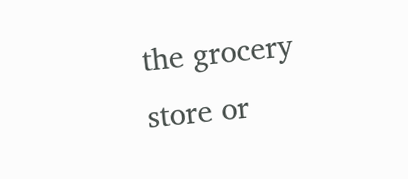the grocery store or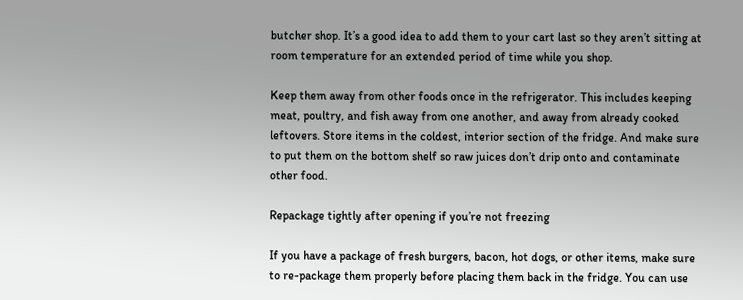butcher shop. It’s a good idea to add them to your cart last so they aren’t sitting at room temperature for an extended period of time while you shop.

Keep them away from other foods once in the refrigerator. This includes keeping meat, poultry, and fish away from one another, and away from already cooked leftovers. Store items in the coldest, interior section of the fridge. And make sure to put them on the bottom shelf so raw juices don’t drip onto and contaminate other food.

Repackage tightly after opening if you’re not freezing

If you have a package of fresh burgers, bacon, hot dogs, or other items, make sure to re-package them properly before placing them back in the fridge. You can use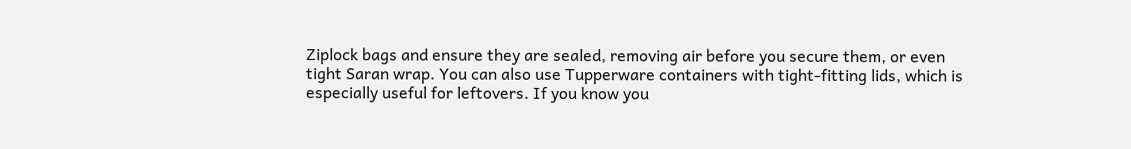Ziplock bags and ensure they are sealed, removing air before you secure them, or even tight Saran wrap. You can also use Tupperware containers with tight-fitting lids, which is especially useful for leftovers. If you know you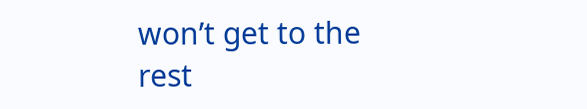won’t get to the rest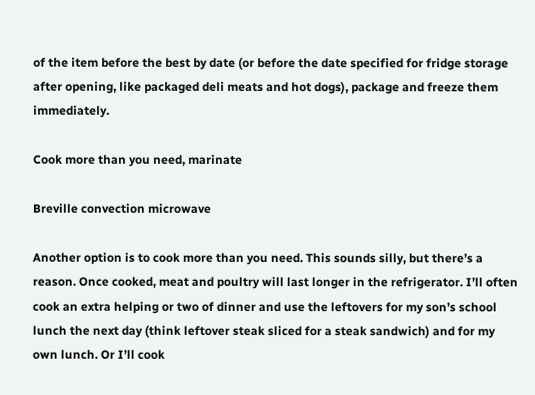of the item before the best by date (or before the date specified for fridge storage after opening, like packaged deli meats and hot dogs), package and freeze them immediately.

Cook more than you need, marinate

Breville convection microwave

Another option is to cook more than you need. This sounds silly, but there’s a reason. Once cooked, meat and poultry will last longer in the refrigerator. I’ll often cook an extra helping or two of dinner and use the leftovers for my son’s school lunch the next day (think leftover steak sliced for a steak sandwich) and for my own lunch. Or I’ll cook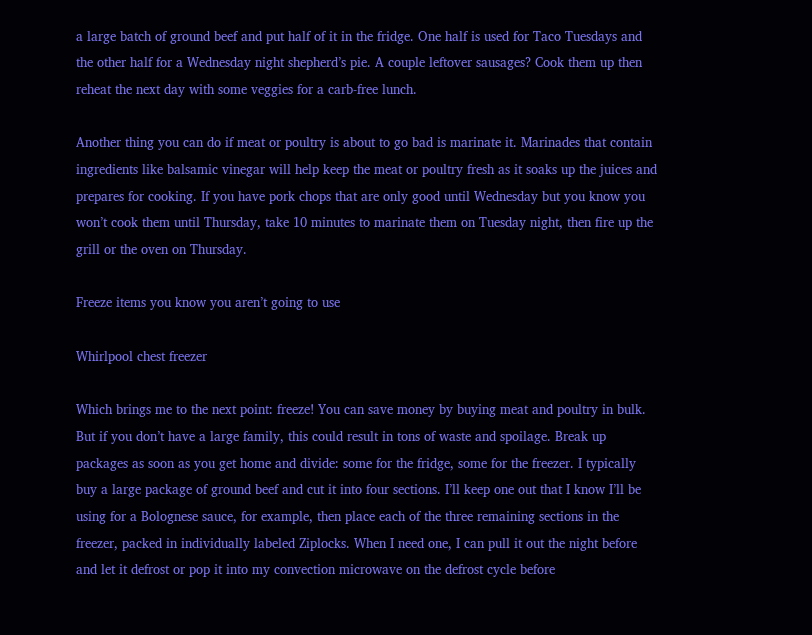a large batch of ground beef and put half of it in the fridge. One half is used for Taco Tuesdays and the other half for a Wednesday night shepherd’s pie. A couple leftover sausages? Cook them up then reheat the next day with some veggies for a carb-free lunch.

Another thing you can do if meat or poultry is about to go bad is marinate it. Marinades that contain ingredients like balsamic vinegar will help keep the meat or poultry fresh as it soaks up the juices and prepares for cooking. If you have pork chops that are only good until Wednesday but you know you won’t cook them until Thursday, take 10 minutes to marinate them on Tuesday night, then fire up the grill or the oven on Thursday.

Freeze items you know you aren’t going to use

Whirlpool chest freezer

Which brings me to the next point: freeze! You can save money by buying meat and poultry in bulk. But if you don’t have a large family, this could result in tons of waste and spoilage. Break up packages as soon as you get home and divide: some for the fridge, some for the freezer. I typically buy a large package of ground beef and cut it into four sections. I’ll keep one out that I know I’ll be using for a Bolognese sauce, for example, then place each of the three remaining sections in the freezer, packed in individually labeled Ziplocks. When I need one, I can pull it out the night before and let it defrost or pop it into my convection microwave on the defrost cycle before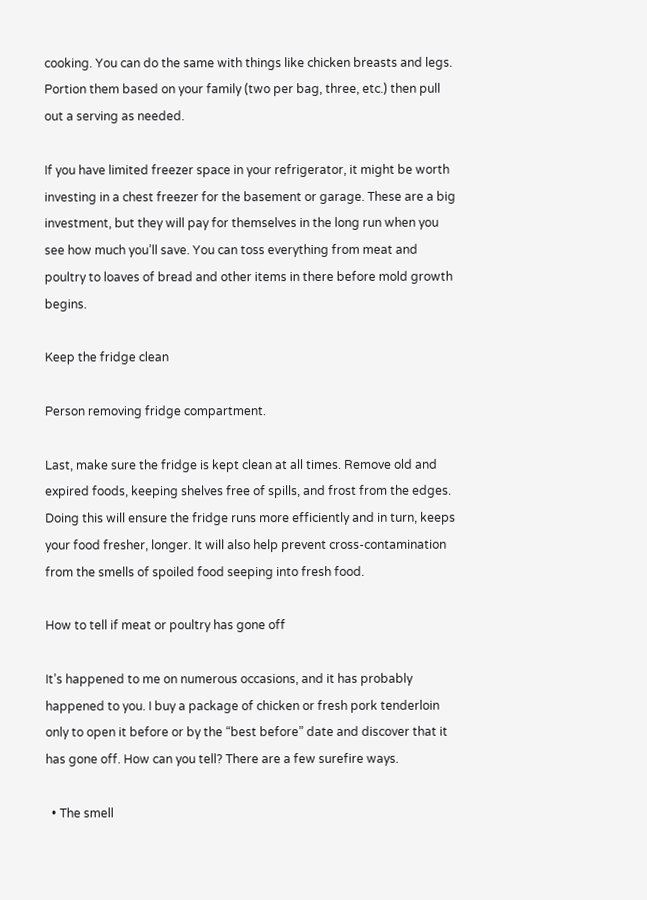cooking. You can do the same with things like chicken breasts and legs. Portion them based on your family (two per bag, three, etc.) then pull out a serving as needed.

If you have limited freezer space in your refrigerator, it might be worth investing in a chest freezer for the basement or garage. These are a big investment, but they will pay for themselves in the long run when you see how much you’ll save. You can toss everything from meat and poultry to loaves of bread and other items in there before mold growth begins.

Keep the fridge clean

Person removing fridge compartment.

Last, make sure the fridge is kept clean at all times. Remove old and expired foods, keeping shelves free of spills, and frost from the edges. Doing this will ensure the fridge runs more efficiently and in turn, keeps your food fresher, longer. It will also help prevent cross-contamination from the smells of spoiled food seeping into fresh food.

How to tell if meat or poultry has gone off

It’s happened to me on numerous occasions, and it has probably happened to you. I buy a package of chicken or fresh pork tenderloin only to open it before or by the “best before” date and discover that it has gone off. How can you tell? There are a few surefire ways.

  • The smell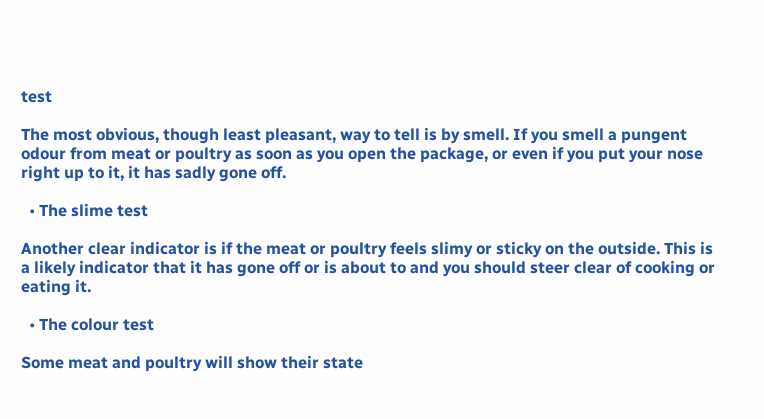test

The most obvious, though least pleasant, way to tell is by smell. If you smell a pungent odour from meat or poultry as soon as you open the package, or even if you put your nose right up to it, it has sadly gone off.

  • The slime test

Another clear indicator is if the meat or poultry feels slimy or sticky on the outside. This is a likely indicator that it has gone off or is about to and you should steer clear of cooking or eating it.

  • The colour test

Some meat and poultry will show their state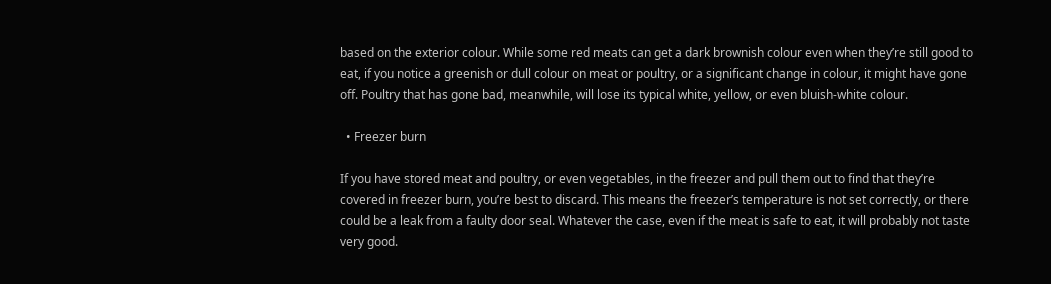based on the exterior colour. While some red meats can get a dark brownish colour even when they’re still good to eat, if you notice a greenish or dull colour on meat or poultry, or a significant change in colour, it might have gone off. Poultry that has gone bad, meanwhile, will lose its typical white, yellow, or even bluish-white colour.

  • Freezer burn

If you have stored meat and poultry, or even vegetables, in the freezer and pull them out to find that they’re covered in freezer burn, you’re best to discard. This means the freezer’s temperature is not set correctly, or there could be a leak from a faulty door seal. Whatever the case, even if the meat is safe to eat, it will probably not taste very good.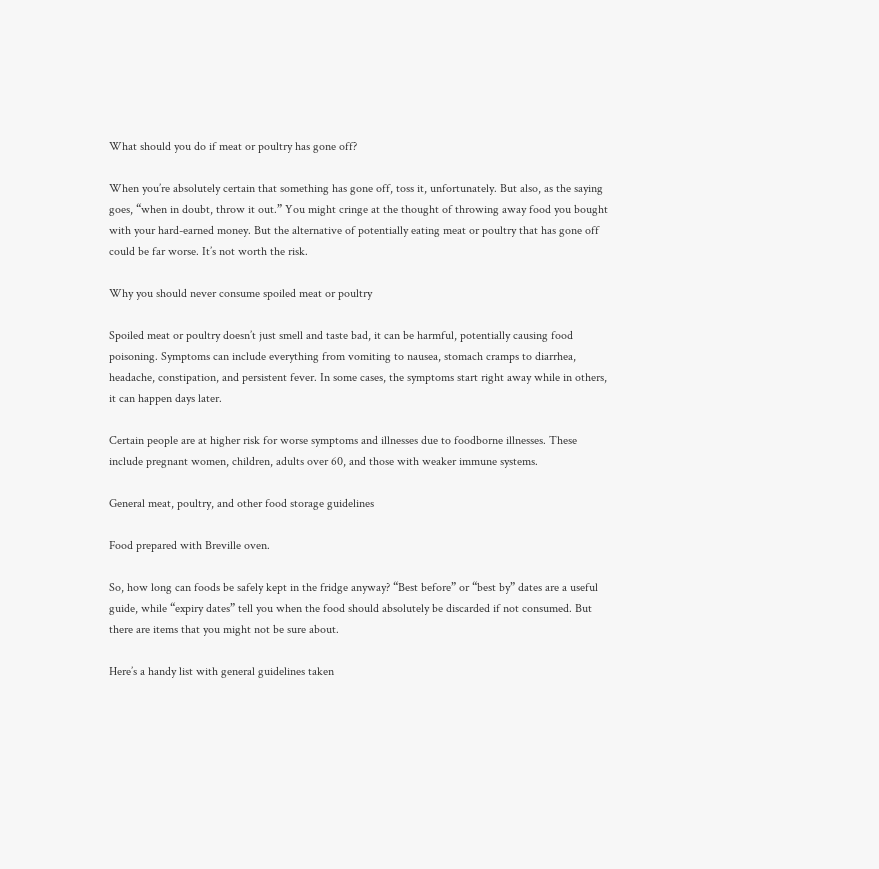What should you do if meat or poultry has gone off?

When you’re absolutely certain that something has gone off, toss it, unfortunately. But also, as the saying goes, “when in doubt, throw it out.” You might cringe at the thought of throwing away food you bought with your hard-earned money. But the alternative of potentially eating meat or poultry that has gone off could be far worse. It’s not worth the risk.

Why you should never consume spoiled meat or poultry

Spoiled meat or poultry doesn’t just smell and taste bad, it can be harmful, potentially causing food poisoning. Symptoms can include everything from vomiting to nausea, stomach cramps to diarrhea, headache, constipation, and persistent fever. In some cases, the symptoms start right away while in others, it can happen days later.

Certain people are at higher risk for worse symptoms and illnesses due to foodborne illnesses. These include pregnant women, children, adults over 60, and those with weaker immune systems.

General meat, poultry, and other food storage guidelines

Food prepared with Breville oven.

So, how long can foods be safely kept in the fridge anyway? “Best before” or “best by” dates are a useful guide, while “expiry dates” tell you when the food should absolutely be discarded if not consumed. But there are items that you might not be sure about.

Here’s a handy list with general guidelines taken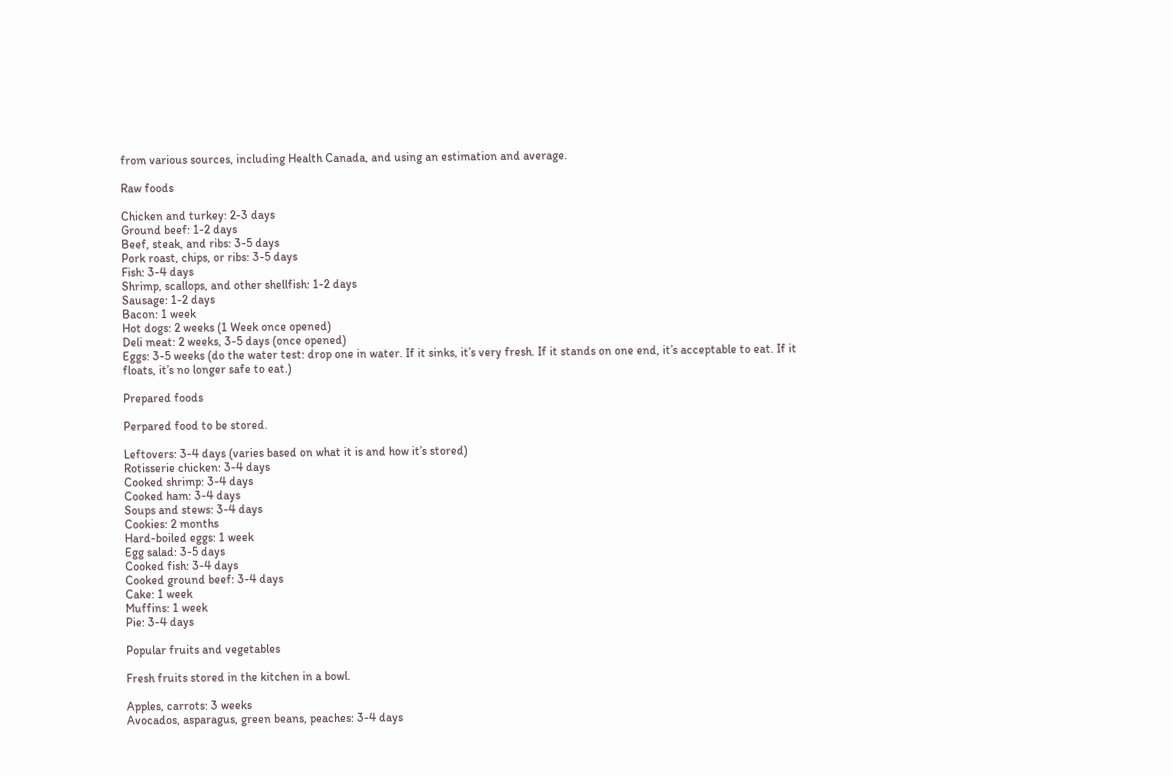from various sources, including Health Canada, and using an estimation and average.

Raw foods

Chicken and turkey: 2-3 days
Ground beef: 1-2 days
Beef, steak, and ribs: 3-5 days
Pork roast, chips, or ribs: 3-5 days
Fish: 3-4 days
Shrimp, scallops, and other shellfish: 1-2 days
Sausage: 1-2 days
Bacon: 1 week
Hot dogs: 2 weeks (1 Week once opened)
Deli meat: 2 weeks, 3-5 days (once opened)
Eggs: 3-5 weeks (do the water test: drop one in water. If it sinks, it’s very fresh. If it stands on one end, it’s acceptable to eat. If it floats, it’s no longer safe to eat.)

Prepared foods

Perpared food to be stored.

Leftovers: 3-4 days (varies based on what it is and how it’s stored)
Rotisserie chicken: 3-4 days
Cooked shrimp: 3-4 days
Cooked ham: 3-4 days
Soups and stews: 3-4 days
Cookies: 2 months
Hard-boiled eggs: 1 week
Egg salad: 3-5 days
Cooked fish: 3-4 days
Cooked ground beef: 3-4 days
Cake: 1 week
Muffins: 1 week
Pie: 3-4 days

Popular fruits and vegetables

Fresh fruits stored in the kitchen in a bowl.

Apples, carrots: 3 weeks
Avocados, asparagus, green beans, peaches: 3-4 days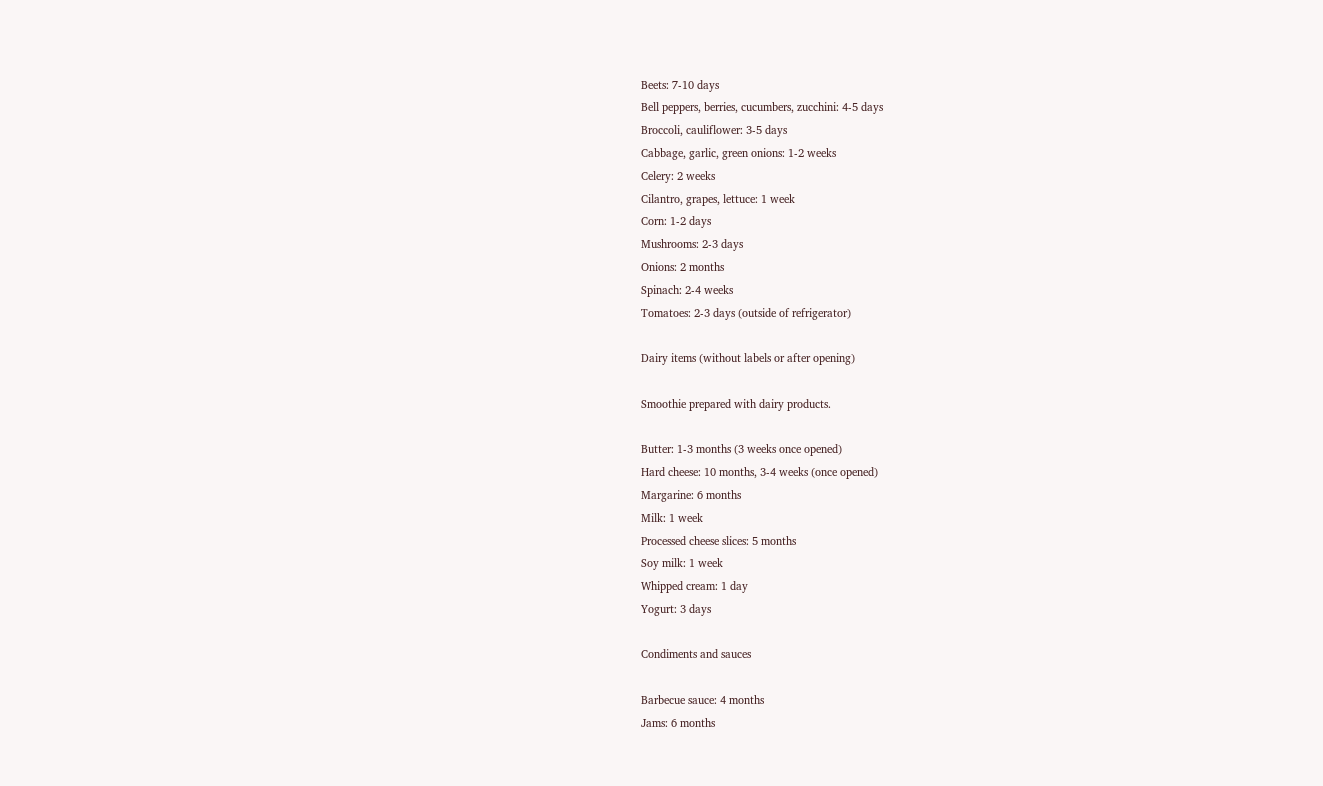Beets: 7-10 days
Bell peppers, berries, cucumbers, zucchini: 4-5 days
Broccoli, cauliflower: 3-5 days
Cabbage, garlic, green onions: 1-2 weeks
Celery: 2 weeks
Cilantro, grapes, lettuce: 1 week
Corn: 1-2 days
Mushrooms: 2-3 days
Onions: 2 months
Spinach: 2-4 weeks
Tomatoes: 2-3 days (outside of refrigerator)

Dairy items (without labels or after opening)

Smoothie prepared with dairy products.

Butter: 1-3 months (3 weeks once opened)
Hard cheese: 10 months, 3-4 weeks (once opened)
Margarine: 6 months
Milk: 1 week
Processed cheese slices: 5 months
Soy milk: 1 week
Whipped cream: 1 day
Yogurt: 3 days

Condiments and sauces

Barbecue sauce: 4 months
Jams: 6 months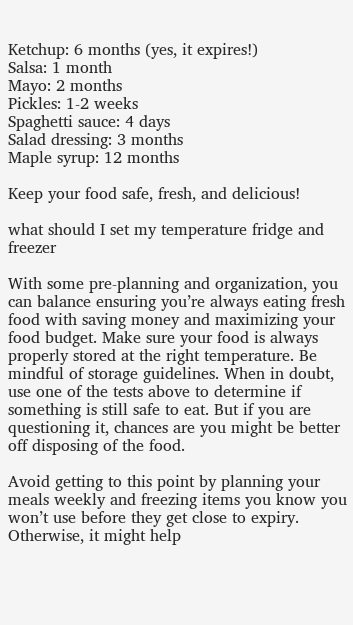Ketchup: 6 months (yes, it expires!)
Salsa: 1 month
Mayo: 2 months
Pickles: 1-2 weeks
Spaghetti sauce: 4 days
Salad dressing: 3 months
Maple syrup: 12 months

Keep your food safe, fresh, and delicious!

what should I set my temperature fridge and freezer

With some pre-planning and organization, you can balance ensuring you’re always eating fresh food with saving money and maximizing your food budget. Make sure your food is always properly stored at the right temperature. Be mindful of storage guidelines. When in doubt, use one of the tests above to determine if something is still safe to eat. But if you are questioning it, chances are you might be better off disposing of the food.

Avoid getting to this point by planning your meals weekly and freezing items you know you won’t use before they get close to expiry. Otherwise, it might help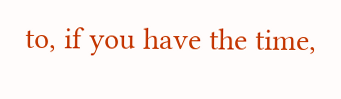to, if you have the time,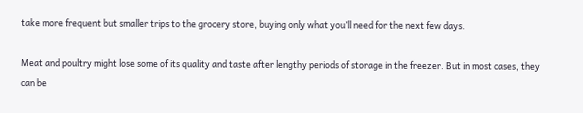take more frequent but smaller trips to the grocery store, buying only what you’ll need for the next few days.

Meat and poultry might lose some of its quality and taste after lengthy periods of storage in the freezer. But in most cases, they can be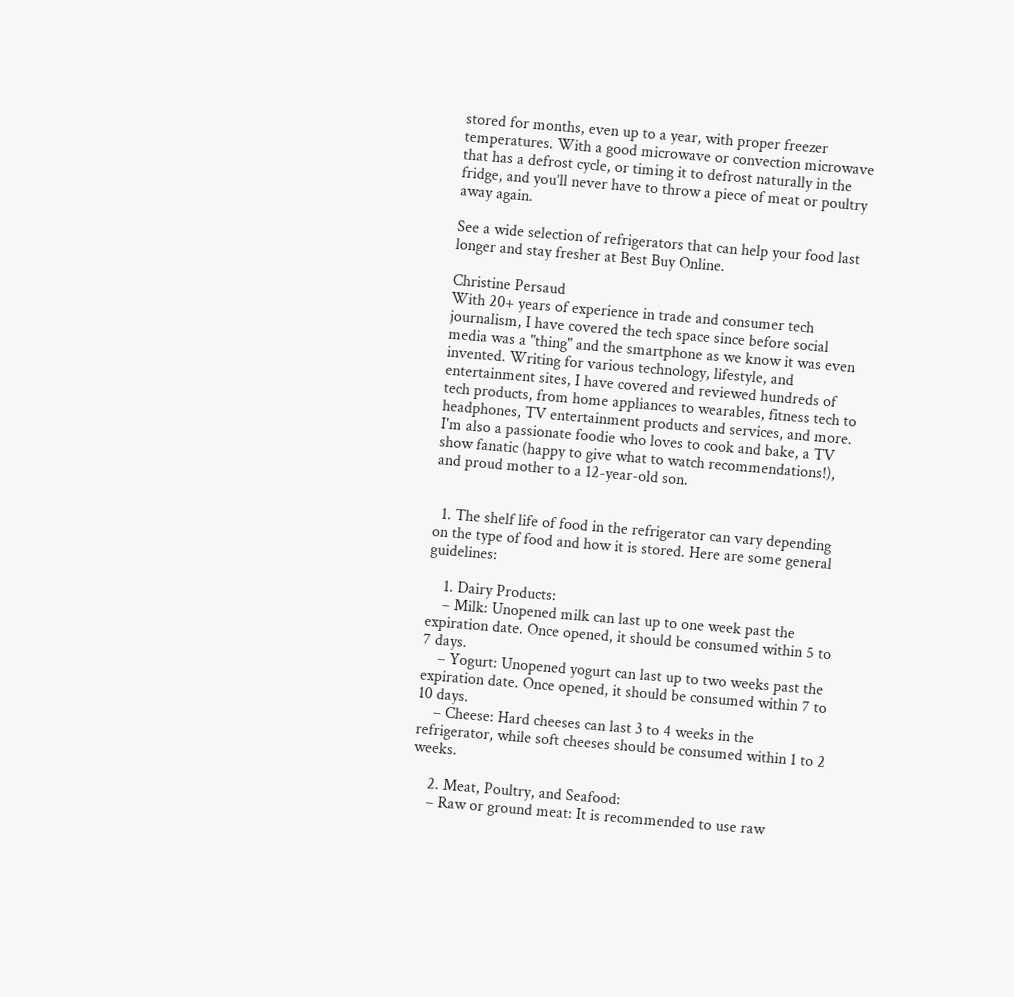stored for months, even up to a year, with proper freezer temperatures. With a good microwave or convection microwave that has a defrost cycle, or timing it to defrost naturally in the fridge, and you’ll never have to throw a piece of meat or poultry away again.

See a wide selection of refrigerators that can help your food last longer and stay fresher at Best Buy Online.

Christine Persaud
With 20+ years of experience in trade and consumer tech journalism, I have covered the tech space since before social media was a "thing" and the smartphone as we know it was even invented. Writing for various technology, lifestyle, and entertainment sites, I have covered and reviewed hundreds of tech products, from home appliances to wearables, fitness tech to headphones, TV entertainment products and services, and more. I'm also a passionate foodie who loves to cook and bake, a TV show fanatic (happy to give what to watch recommendations!), and proud mother to a 12-year-old son.


  1. The shelf life of food in the refrigerator can vary depending on the type of food and how it is stored. Here are some general guidelines:

    1. Dairy Products:
    – Milk: Unopened milk can last up to one week past the expiration date. Once opened, it should be consumed within 5 to 7 days.
    – Yogurt: Unopened yogurt can last up to two weeks past the expiration date. Once opened, it should be consumed within 7 to 10 days.
    – Cheese: Hard cheeses can last 3 to 4 weeks in the refrigerator, while soft cheeses should be consumed within 1 to 2 weeks.

    2. Meat, Poultry, and Seafood:
    – Raw or ground meat: It is recommended to use raw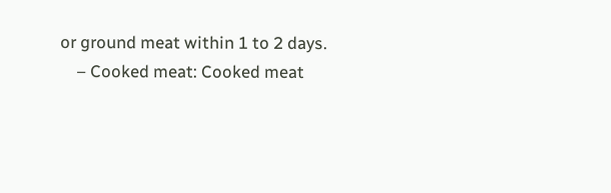or ground meat within 1 to 2 days.
    – Cooked meat: Cooked meat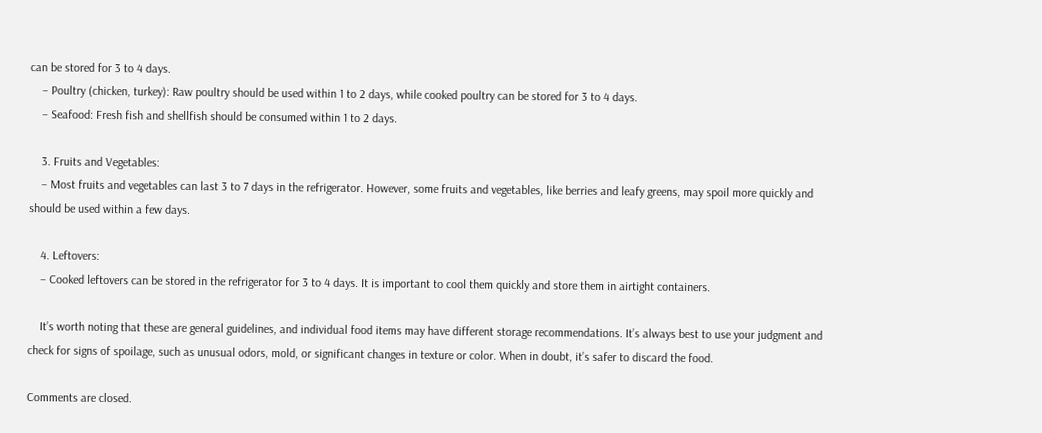can be stored for 3 to 4 days.
    – Poultry (chicken, turkey): Raw poultry should be used within 1 to 2 days, while cooked poultry can be stored for 3 to 4 days.
    – Seafood: Fresh fish and shellfish should be consumed within 1 to 2 days.

    3. Fruits and Vegetables:
    – Most fruits and vegetables can last 3 to 7 days in the refrigerator. However, some fruits and vegetables, like berries and leafy greens, may spoil more quickly and should be used within a few days.

    4. Leftovers:
    – Cooked leftovers can be stored in the refrigerator for 3 to 4 days. It is important to cool them quickly and store them in airtight containers.

    It’s worth noting that these are general guidelines, and individual food items may have different storage recommendations. It’s always best to use your judgment and check for signs of spoilage, such as unusual odors, mold, or significant changes in texture or color. When in doubt, it’s safer to discard the food.

Comments are closed.